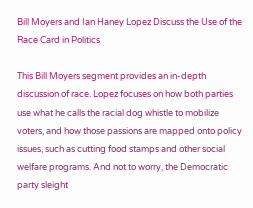Bill Moyers and Ian Haney Lopez Discuss the Use of the Race Card in Politics

This Bill Moyers segment provides an in-depth discussion of race. Lopez focuses on how both parties use what he calls the racial dog whistle to mobilize voters, and how those passions are mapped onto policy issues, such as cutting food stamps and other social welfare programs. And not to worry, the Democratic party sleight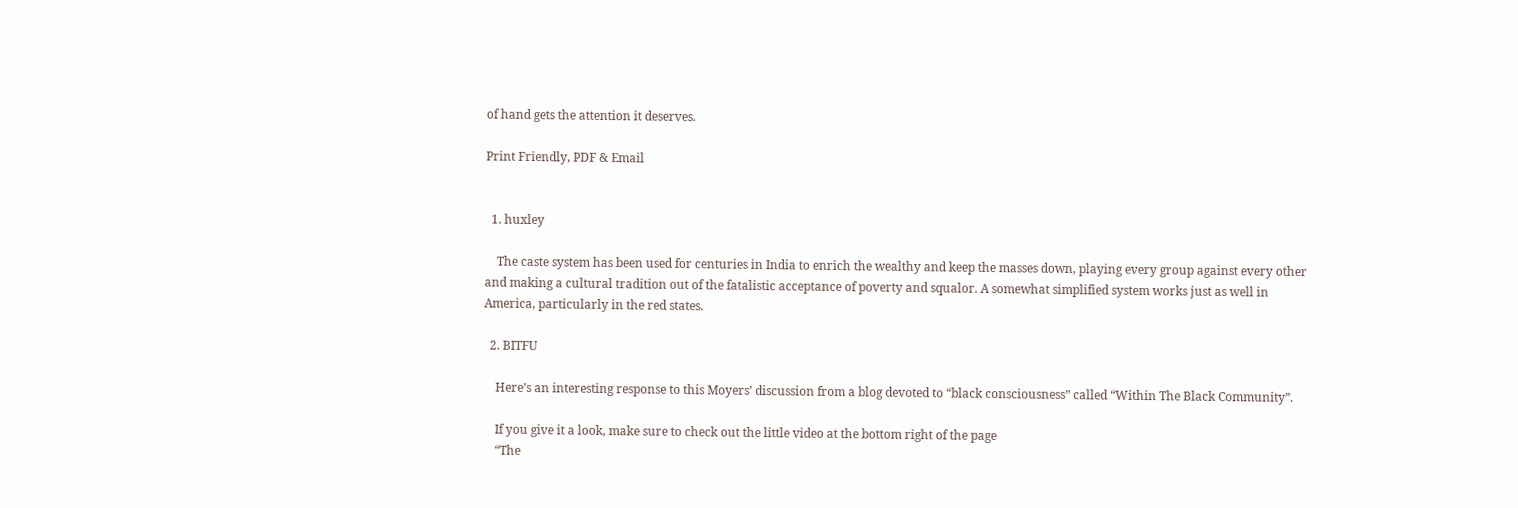of hand gets the attention it deserves.

Print Friendly, PDF & Email


  1. huxley

    The caste system has been used for centuries in India to enrich the wealthy and keep the masses down, playing every group against every other and making a cultural tradition out of the fatalistic acceptance of poverty and squalor. A somewhat simplified system works just as well in America, particularly in the red states.

  2. BITFU

    Here’s an interesting response to this Moyers’ discussion from a blog devoted to “black consciousness” called “Within The Black Community”.

    If you give it a look, make sure to check out the little video at the bottom right of the page
    “The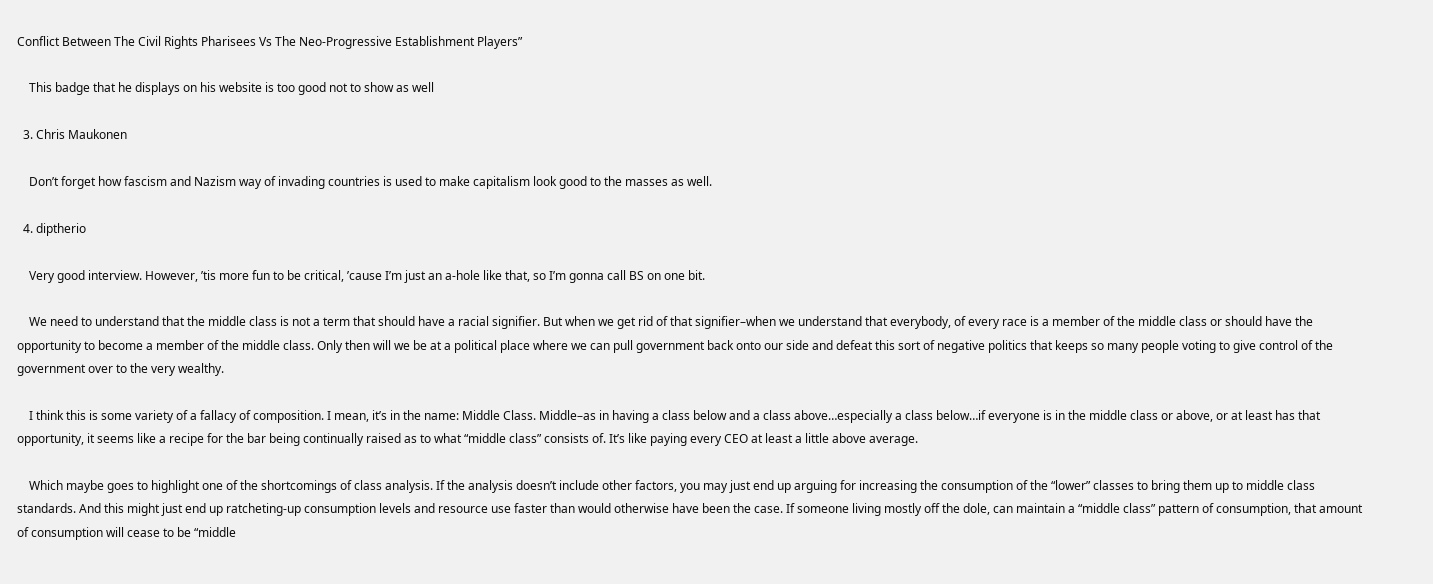Conflict Between The Civil Rights Pharisees Vs The Neo-Progressive Establishment Players”

    This badge that he displays on his website is too good not to show as well

  3. Chris Maukonen

    Don’t forget how fascism and Nazism way of invading countries is used to make capitalism look good to the masses as well.

  4. diptherio

    Very good interview. However, ’tis more fun to be critical, ’cause I’m just an a-hole like that, so I’m gonna call BS on one bit.

    We need to understand that the middle class is not a term that should have a racial signifier. But when we get rid of that signifier–when we understand that everybody, of every race is a member of the middle class or should have the opportunity to become a member of the middle class. Only then will we be at a political place where we can pull government back onto our side and defeat this sort of negative politics that keeps so many people voting to give control of the government over to the very wealthy.

    I think this is some variety of a fallacy of composition. I mean, it’s in the name: Middle Class. Middle–as in having a class below and a class above…especially a class below…if everyone is in the middle class or above, or at least has that opportunity, it seems like a recipe for the bar being continually raised as to what “middle class” consists of. It’s like paying every CEO at least a little above average.

    Which maybe goes to highlight one of the shortcomings of class analysis. If the analysis doesn’t include other factors, you may just end up arguing for increasing the consumption of the “lower” classes to bring them up to middle class standards. And this might just end up ratcheting-up consumption levels and resource use faster than would otherwise have been the case. If someone living mostly off the dole, can maintain a “middle class” pattern of consumption, that amount of consumption will cease to be “middle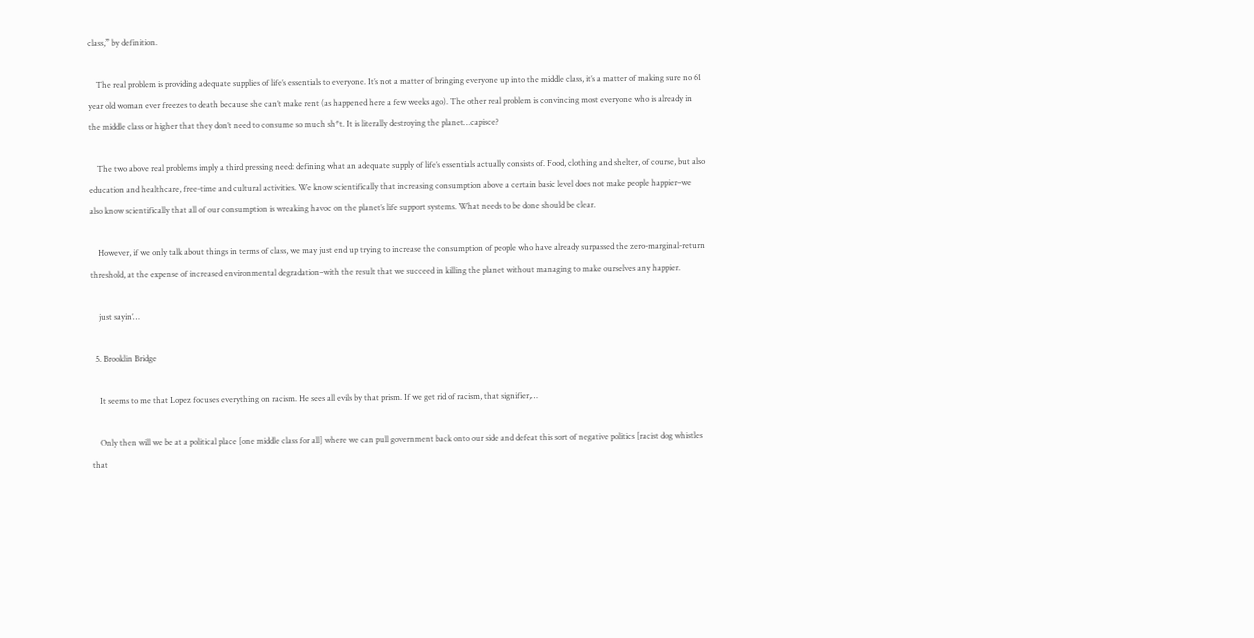class,” by definition.

    The real problem is providing adequate supplies of life’s essentials to everyone. It’s not a matter of bringing everyone up into the middle class, it’s a matter of making sure no 61 year old woman ever freezes to death because she can’t make rent (as happened here a few weeks ago). The other real problem is convincing most everyone who is already in the middle class or higher that they don’t need to consume so much sh*t. It is literally destroying the planet…capisce?

    The two above real problems imply a third pressing need: defining what an adequate supply of life’s essentials actually consists of. Food, clothing and shelter, of course, but also education and healthcare, free-time and cultural activities. We know scientifically that increasing consumption above a certain basic level does not make people happier–we also know scientifically that all of our consumption is wreaking havoc on the planet’s life support systems. What needs to be done should be clear.

    However, if we only talk about things in terms of class, we may just end up trying to increase the consumption of people who have already surpassed the zero-marginal-return threshold, at the expense of increased environmental degradation–with the result that we succeed in killing the planet without managing to make ourselves any happier.

    just sayin’…

  5. Brooklin Bridge

    It seems to me that Lopez focuses everything on racism. He sees all evils by that prism. If we get rid of racism, that signifier,…

    Only then will we be at a political place [one middle class for all] where we can pull government back onto our side and defeat this sort of negative politics [racist dog whistles that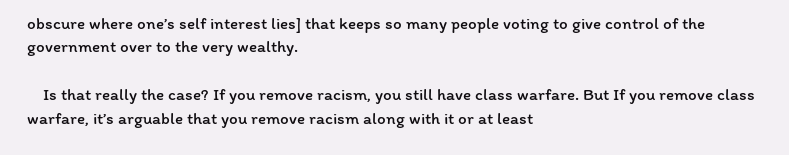obscure where one’s self interest lies] that keeps so many people voting to give control of the government over to the very wealthy.

    Is that really the case? If you remove racism, you still have class warfare. But If you remove class warfare, it’s arguable that you remove racism along with it or at least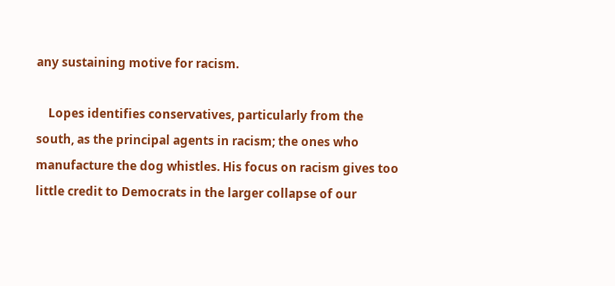any sustaining motive for racism.

    Lopes identifies conservatives, particularly from the south, as the principal agents in racism; the ones who manufacture the dog whistles. His focus on racism gives too little credit to Democrats in the larger collapse of our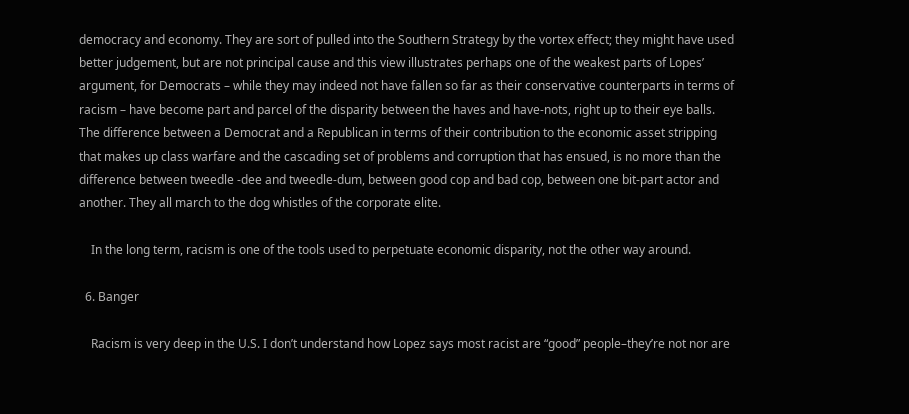democracy and economy. They are sort of pulled into the Southern Strategy by the vortex effect; they might have used better judgement, but are not principal cause and this view illustrates perhaps one of the weakest parts of Lopes’ argument, for Democrats – while they may indeed not have fallen so far as their conservative counterparts in terms of racism – have become part and parcel of the disparity between the haves and have-nots, right up to their eye balls. The difference between a Democrat and a Republican in terms of their contribution to the economic asset stripping that makes up class warfare and the cascading set of problems and corruption that has ensued, is no more than the difference between tweedle -dee and tweedle-dum, between good cop and bad cop, between one bit-part actor and another. They all march to the dog whistles of the corporate elite.

    In the long term, racism is one of the tools used to perpetuate economic disparity, not the other way around.

  6. Banger

    Racism is very deep in the U.S. I don’t understand how Lopez says most racist are “good” people–they’re not nor are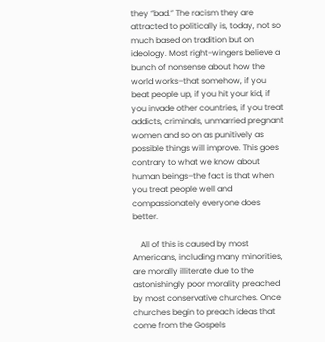they “bad.” The racism they are attracted to politically is, today, not so much based on tradition but on ideology. Most right-wingers believe a bunch of nonsense about how the world works–that somehow, if you beat people up, if you hit your kid, if you invade other countries, if you treat addicts, criminals, unmarried pregnant women and so on as punitively as possible things will improve. This goes contrary to what we know about human beings–the fact is that when you treat people well and compassionately everyone does better.

    All of this is caused by most Americans, including many minorities, are morally illiterate due to the astonishingly poor morality preached by most conservative churches. Once churches begin to preach ideas that come from the Gospels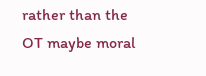rather than the OT maybe moral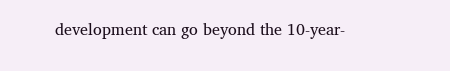development can go beyond the 10-year-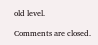old level.

Comments are closed.